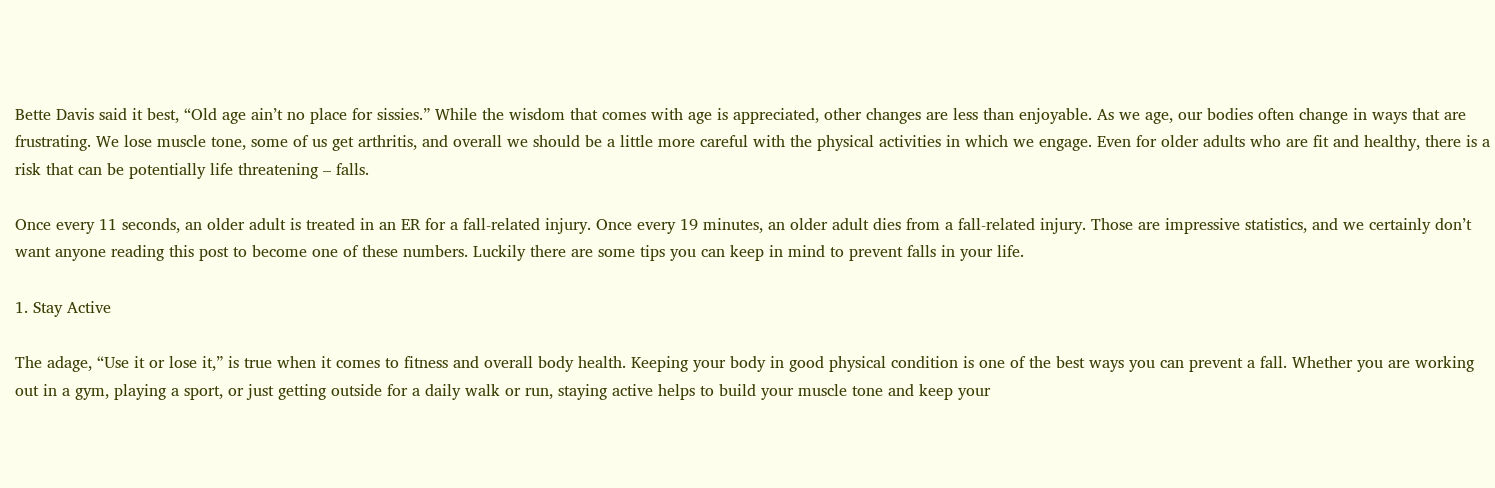Bette Davis said it best, “Old age ain’t no place for sissies.” While the wisdom that comes with age is appreciated, other changes are less than enjoyable. As we age, our bodies often change in ways that are frustrating. We lose muscle tone, some of us get arthritis, and overall we should be a little more careful with the physical activities in which we engage. Even for older adults who are fit and healthy, there is a risk that can be potentially life threatening – falls.

Once every 11 seconds, an older adult is treated in an ER for a fall-related injury. Once every 19 minutes, an older adult dies from a fall-related injury. Those are impressive statistics, and we certainly don’t want anyone reading this post to become one of these numbers. Luckily there are some tips you can keep in mind to prevent falls in your life.

1. Stay Active

The adage, “Use it or lose it,” is true when it comes to fitness and overall body health. Keeping your body in good physical condition is one of the best ways you can prevent a fall. Whether you are working out in a gym, playing a sport, or just getting outside for a daily walk or run, staying active helps to build your muscle tone and keep your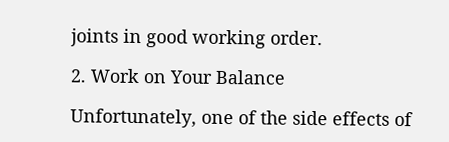joints in good working order.

2. Work on Your Balance

Unfortunately, one of the side effects of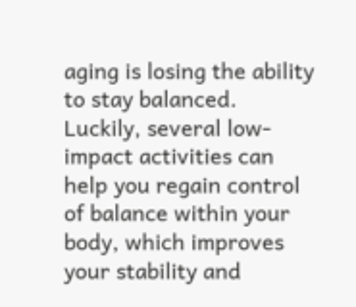aging is losing the ability to stay balanced. Luckily, several low-impact activities can help you regain control of balance within your body, which improves your stability and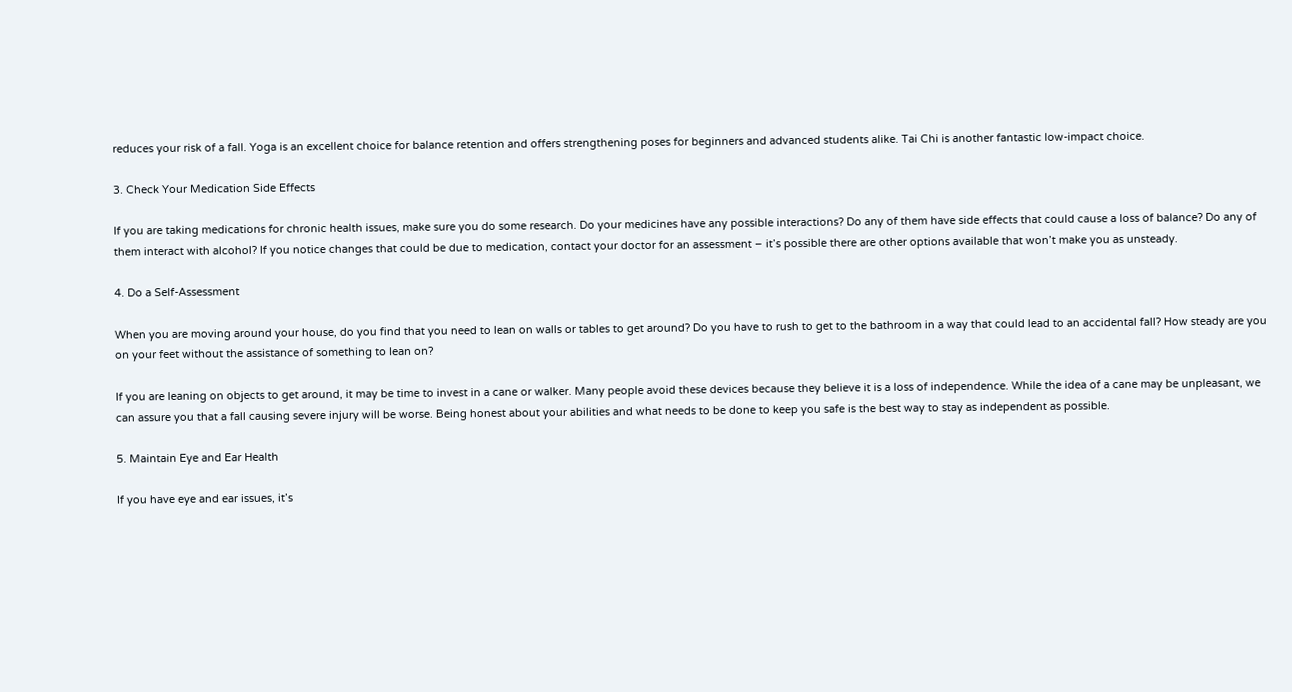reduces your risk of a fall. Yoga is an excellent choice for balance retention and offers strengthening poses for beginners and advanced students alike. Tai Chi is another fantastic low-impact choice.

3. Check Your Medication Side Effects

If you are taking medications for chronic health issues, make sure you do some research. Do your medicines have any possible interactions? Do any of them have side effects that could cause a loss of balance? Do any of them interact with alcohol? If you notice changes that could be due to medication, contact your doctor for an assessment – it’s possible there are other options available that won’t make you as unsteady.

4. Do a Self-Assessment

When you are moving around your house, do you find that you need to lean on walls or tables to get around? Do you have to rush to get to the bathroom in a way that could lead to an accidental fall? How steady are you on your feet without the assistance of something to lean on?

If you are leaning on objects to get around, it may be time to invest in a cane or walker. Many people avoid these devices because they believe it is a loss of independence. While the idea of a cane may be unpleasant, we can assure you that a fall causing severe injury will be worse. Being honest about your abilities and what needs to be done to keep you safe is the best way to stay as independent as possible.

5. Maintain Eye and Ear Health

If you have eye and ear issues, it’s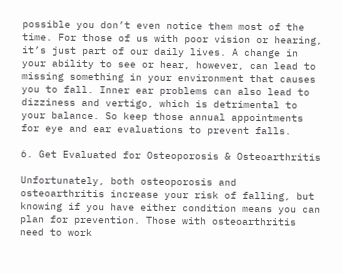possible you don’t even notice them most of the time. For those of us with poor vision or hearing, it’s just part of our daily lives. A change in your ability to see or hear, however, can lead to missing something in your environment that causes you to fall. Inner ear problems can also lead to dizziness and vertigo, which is detrimental to your balance. So keep those annual appointments for eye and ear evaluations to prevent falls.

6. Get Evaluated for Osteoporosis & Osteoarthritis

Unfortunately, both osteoporosis and osteoarthritis increase your risk of falling, but knowing if you have either condition means you can plan for prevention. Those with osteoarthritis need to work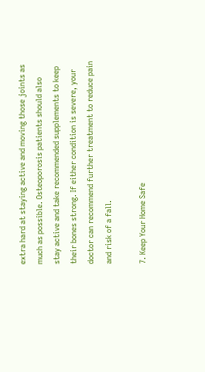extra hard at staying active and moving those joints as much as possible. Osteoporosis patients should also stay active and take recommended supplements to keep their bones strong. If either condition is severe, your doctor can recommend further treatment to reduce pain and risk of a fall.

7. Keep Your Home Safe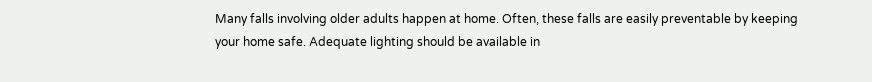Many falls involving older adults happen at home. Often, these falls are easily preventable by keeping your home safe. Adequate lighting should be available in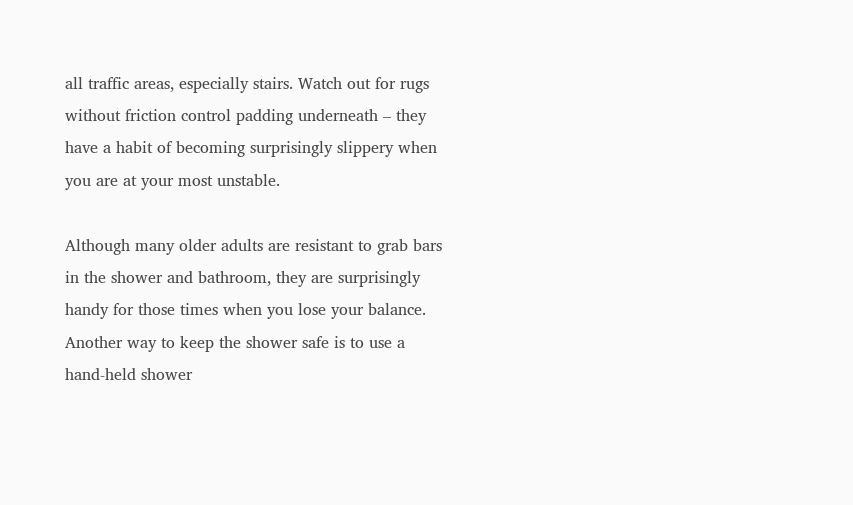all traffic areas, especially stairs. Watch out for rugs without friction control padding underneath – they have a habit of becoming surprisingly slippery when you are at your most unstable.

Although many older adults are resistant to grab bars in the shower and bathroom, they are surprisingly handy for those times when you lose your balance. Another way to keep the shower safe is to use a hand-held shower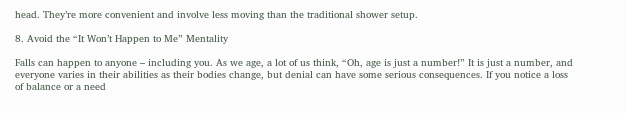head. They’re more convenient and involve less moving than the traditional shower setup.

8. Avoid the “It Won’t Happen to Me” Mentality

Falls can happen to anyone – including you. As we age, a lot of us think, “Oh, age is just a number!” It is just a number, and everyone varies in their abilities as their bodies change, but denial can have some serious consequences. If you notice a loss of balance or a need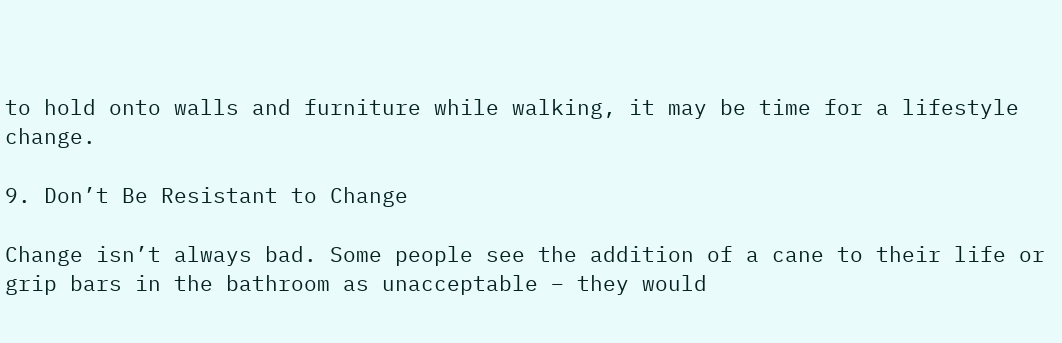to hold onto walls and furniture while walking, it may be time for a lifestyle change.

9. Don’t Be Resistant to Change

Change isn’t always bad. Some people see the addition of a cane to their life or grip bars in the bathroom as unacceptable – they would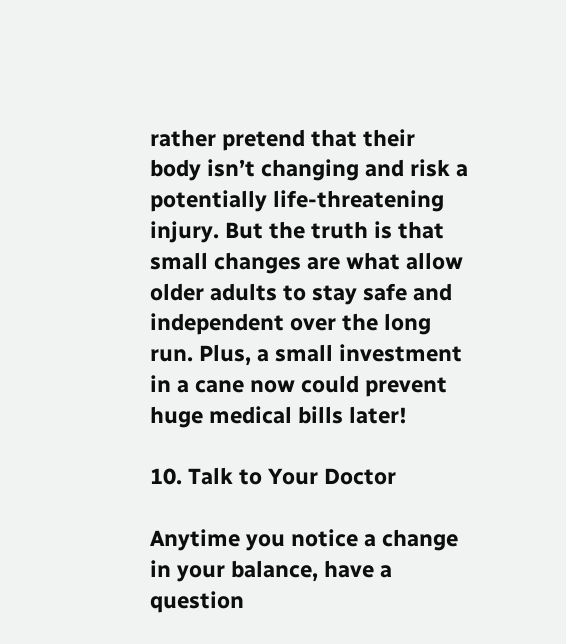rather pretend that their body isn’t changing and risk a potentially life-threatening injury. But the truth is that small changes are what allow older adults to stay safe and independent over the long run. Plus, a small investment in a cane now could prevent huge medical bills later!

10. Talk to Your Doctor

Anytime you notice a change in your balance, have a question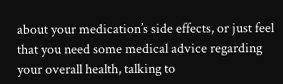about your medication’s side effects, or just feel that you need some medical advice regarding your overall health, talking to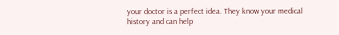your doctor is a perfect idea. They know your medical history and can help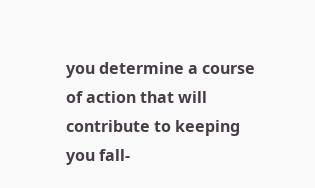you determine a course of action that will contribute to keeping you fall-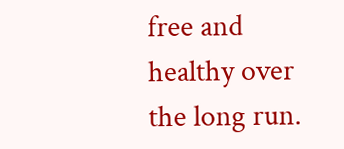free and healthy over the long run.